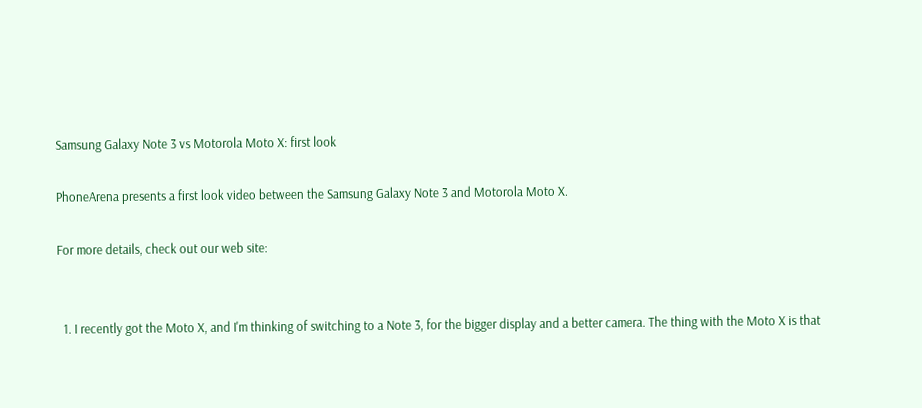Samsung Galaxy Note 3 vs Motorola Moto X: first look

PhoneArena presents a first look video between the Samsung Galaxy Note 3 and Motorola Moto X.

For more details, check out our web site:


  1. I recently got the Moto X, and I'm thinking of switching to a Note 3, for the bigger display and a better camera. The thing with the Moto X is that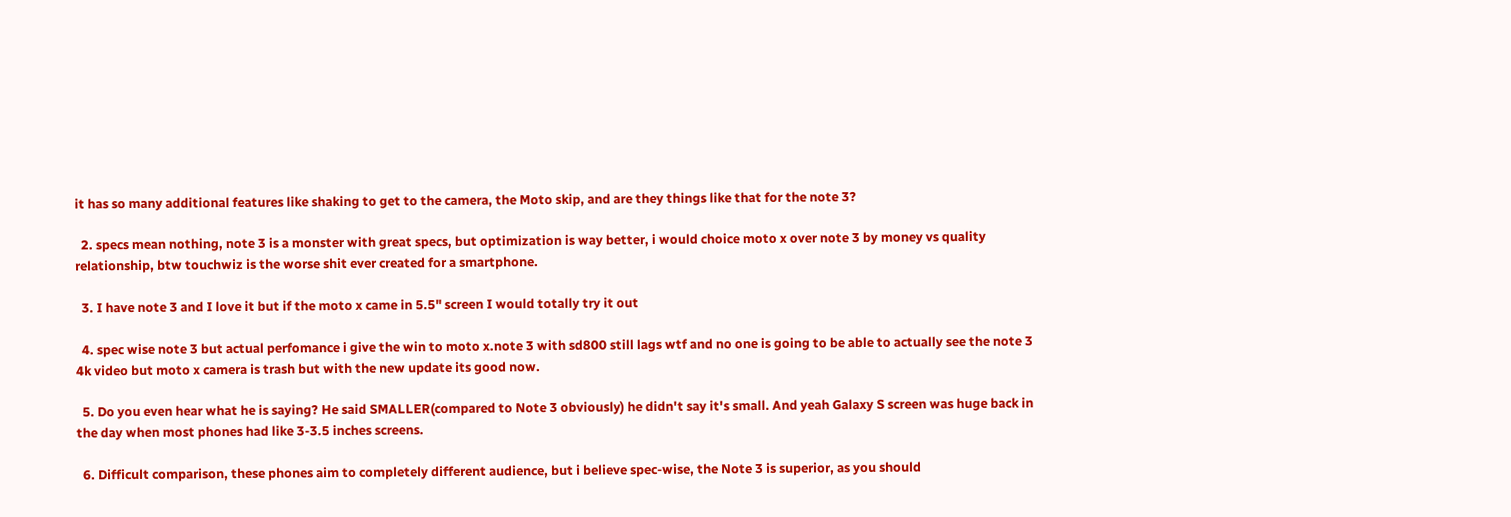it has so many additional features like shaking to get to the camera, the Moto skip, and are they things like that for the note 3?

  2. specs mean nothing, note 3 is a monster with great specs, but optimization is way better, i would choice moto x over note 3 by money vs quality relationship, btw touchwiz is the worse shit ever created for a smartphone.

  3. I have note 3 and I love it but if the moto x came in 5.5" screen I would totally try it out

  4. spec wise note 3 but actual perfomance i give the win to moto x.note 3 with sd800 still lags wtf and no one is going to be able to actually see the note 3 4k video but moto x camera is trash but with the new update its good now.

  5. Do you even hear what he is saying? He said SMALLER(compared to Note 3 obviously) he didn't say it's small. And yeah Galaxy S screen was huge back in the day when most phones had like 3-3.5 inches screens.

  6. Difficult comparison, these phones aim to completely different audience, but i believe spec-wise, the Note 3 is superior, as you should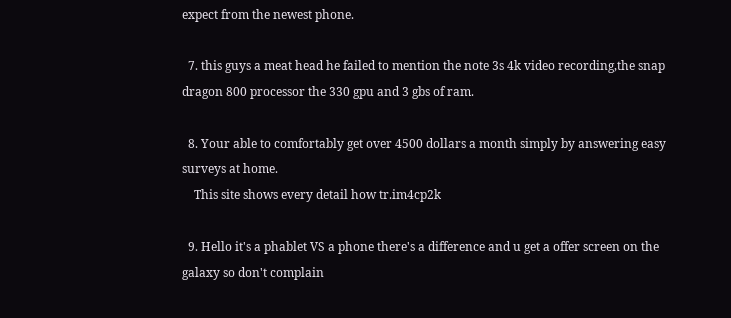expect from the newest phone.

  7. this guys a meat head he failed to mention the note 3s 4k video recording,the snap dragon 800 processor the 330 gpu and 3 gbs of ram.

  8. Your able to comfortably get over 4500 dollars a month simply by answering easy surveys at home.
    This site shows every detail how tr.im4cp2k

  9. Hello it's a phablet VS a phone there's a difference and u get a offer screen on the galaxy so don't complain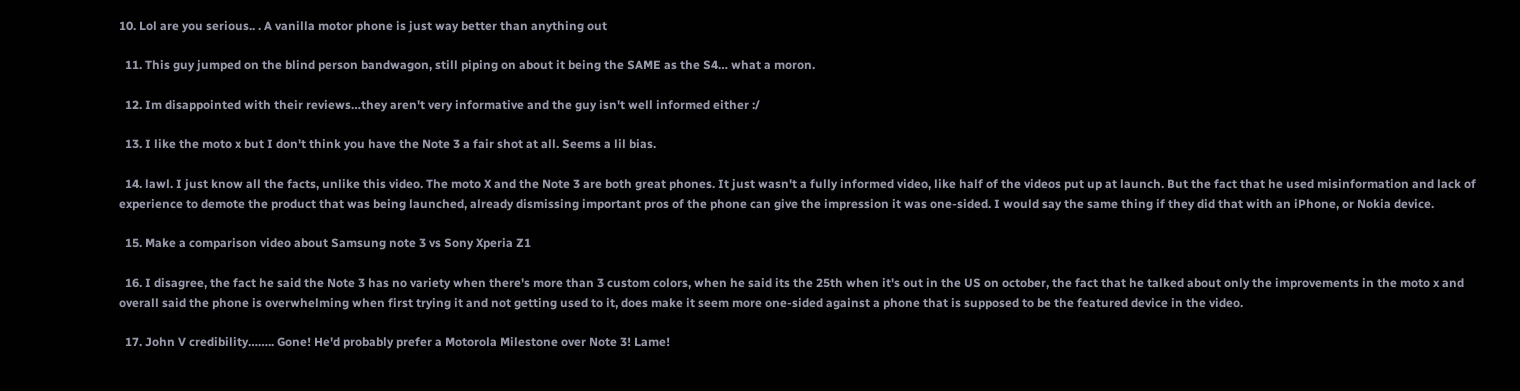10. Lol are you serious.. . A vanilla motor phone is just way better than anything out

  11. This guy jumped on the blind person bandwagon, still piping on about it being the SAME as the S4… what a moron.

  12. Im disappointed with their reviews…they aren't very informative and the guy isn't well informed either :/

  13. I like the moto x but I don't think you have the Note 3 a fair shot at all. Seems a lil bias.

  14. lawl. I just know all the facts, unlike this video. The moto X and the Note 3 are both great phones. It just wasn't a fully informed video, like half of the videos put up at launch. But the fact that he used misinformation and lack of experience to demote the product that was being launched, already dismissing important pros of the phone can give the impression it was one-sided. I would say the same thing if they did that with an iPhone, or Nokia device.

  15. Make a comparison video about Samsung note 3 vs Sony Xperia Z1

  16. I disagree, the fact he said the Note 3 has no variety when there's more than 3 custom colors, when he said its the 25th when it's out in the US on october, the fact that he talked about only the improvements in the moto x and overall said the phone is overwhelming when first trying it and not getting used to it, does make it seem more one-sided against a phone that is supposed to be the featured device in the video.

  17. John V credibility…….. Gone! He'd probably prefer a Motorola Milestone over Note 3! Lame!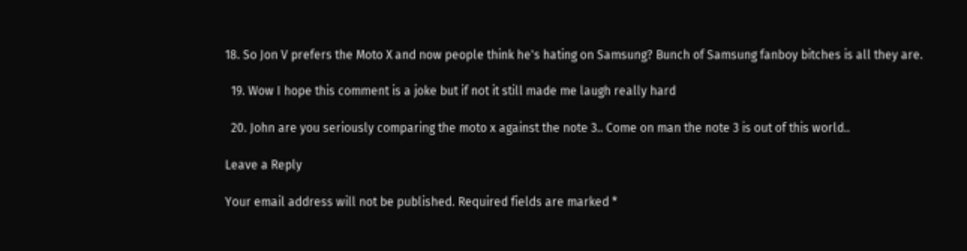18. So Jon V prefers the Moto X and now people think he's hating on Samsung? Bunch of Samsung fanboy bitches is all they are.

  19. Wow I hope this comment is a joke but if not it still made me laugh really hard

  20. John are you seriously comparing the moto x against the note 3.. Come on man the note 3 is out of this world..

Leave a Reply

Your email address will not be published. Required fields are marked *